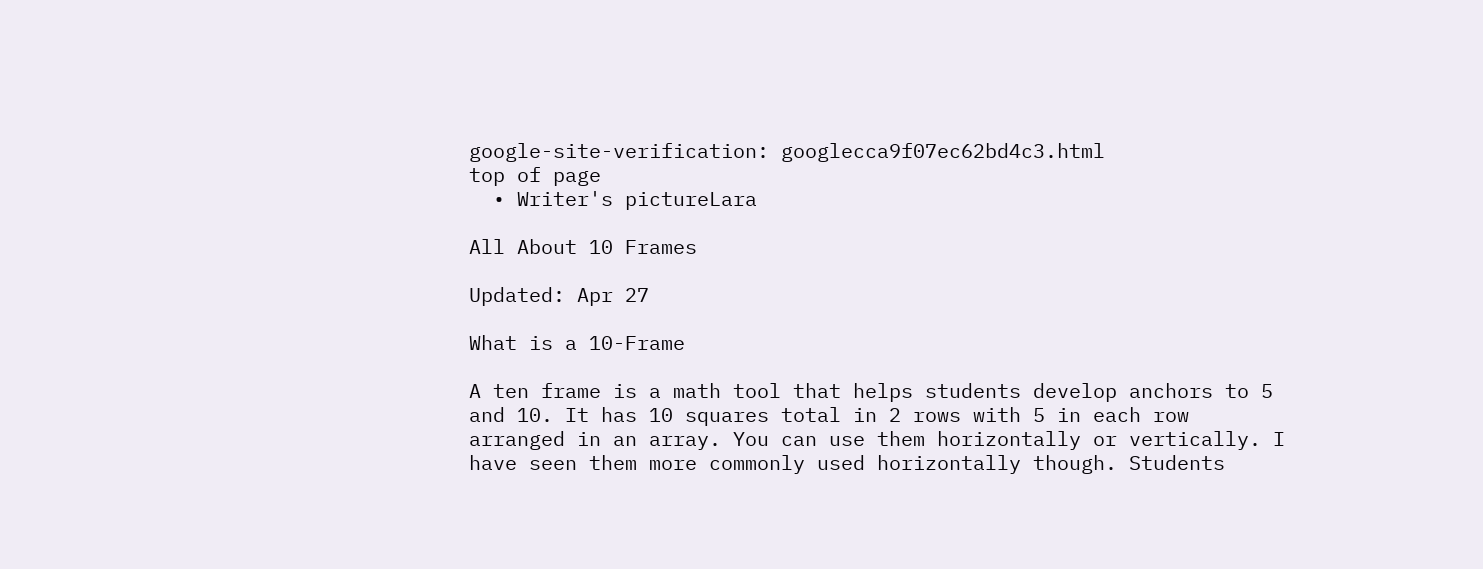google-site-verification: googlecca9f07ec62bd4c3.html
top of page
  • Writer's pictureLara

All About 10 Frames

Updated: Apr 27

What is a 10-Frame

A ten frame is a math tool that helps students develop anchors to 5 and 10. It has 10 squares total in 2 rows with 5 in each row arranged in an array. You can use them horizontally or vertically. I have seen them more commonly used horizontally though. Students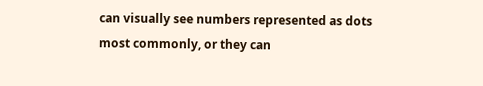can visually see numbers represented as dots most commonly, or they can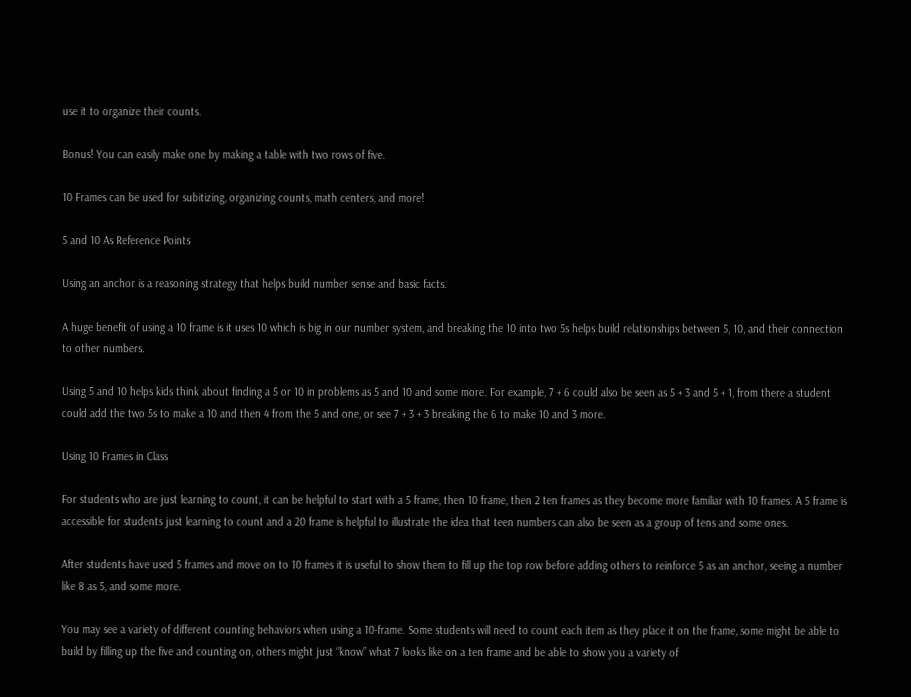use it to organize their counts.

Bonus! You can easily make one by making a table with two rows of five.

10 Frames can be used for subitizing, organizing counts, math centers, and more!

5 and 10 As Reference Points

Using an anchor is a reasoning strategy that helps build number sense and basic facts.

A huge benefit of using a 10 frame is it uses 10 which is big in our number system, and breaking the 10 into two 5s helps build relationships between 5, 10, and their connection to other numbers.

Using 5 and 10 helps kids think about finding a 5 or 10 in problems as 5 and 10 and some more. For example, 7 + 6 could also be seen as 5 + 3 and 5 + 1, from there a student could add the two 5s to make a 10 and then 4 from the 5 and one, or see 7 + 3 + 3 breaking the 6 to make 10 and 3 more.

Using 10 Frames in Class

For students who are just learning to count, it can be helpful to start with a 5 frame, then 10 frame, then 2 ten frames as they become more familiar with 10 frames. A 5 frame is accessible for students just learning to count and a 20 frame is helpful to illustrate the idea that teen numbers can also be seen as a group of tens and some ones.

After students have used 5 frames and move on to 10 frames it is useful to show them to fill up the top row before adding others to reinforce 5 as an anchor, seeing a number like 8 as 5, and some more.

You may see a variety of different counting behaviors when using a 10-frame. Some students will need to count each item as they place it on the frame, some might be able to build by filling up the five and counting on, others might just “know” what 7 looks like on a ten frame and be able to show you a variety of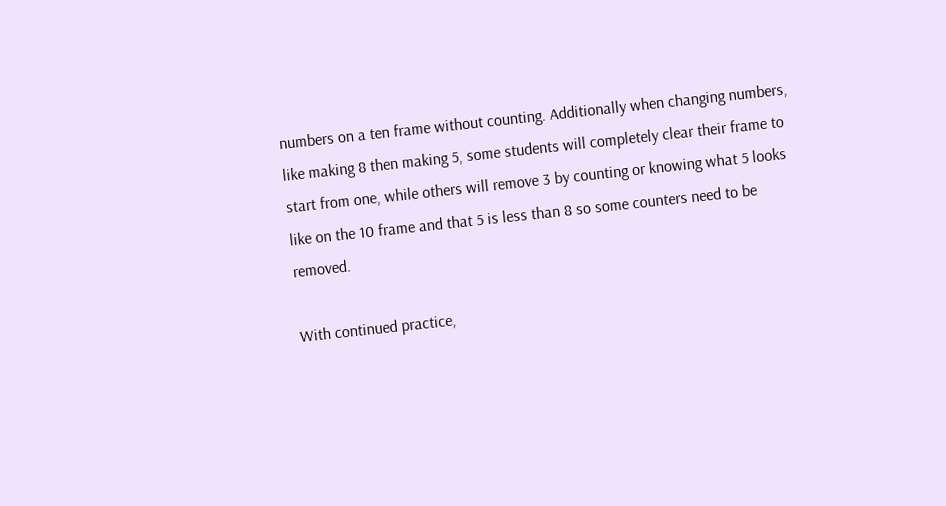numbers on a ten frame without counting. Additionally when changing numbers, like making 8 then making 5, some students will completely clear their frame to start from one, while others will remove 3 by counting or knowing what 5 looks like on the 10 frame and that 5 is less than 8 so some counters need to be removed.

With continued practice,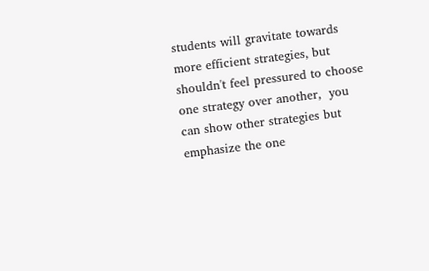students will gravitate towards more efficient strategies, but shouldn't feel pressured to choose one strategy over another,  you can show other strategies but emphasize the one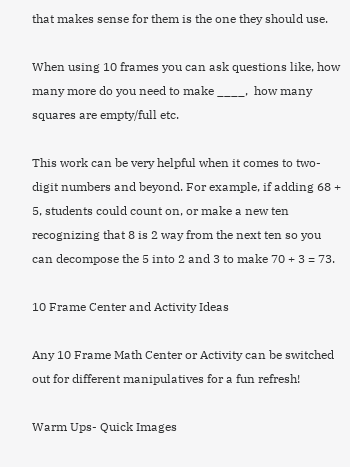that makes sense for them is the one they should use.

When using 10 frames you can ask questions like, how many more do you need to make ____,  how many squares are empty/full etc.

This work can be very helpful when it comes to two-digit numbers and beyond. For example, if adding 68 + 5, students could count on, or make a new ten recognizing that 8 is 2 way from the next ten so you can decompose the 5 into 2 and 3 to make 70 + 3 = 73.

10 Frame Center and Activity Ideas

Any 10 Frame Math Center or Activity can be switched out for different manipulatives for a fun refresh!

Warm Ups- Quick Images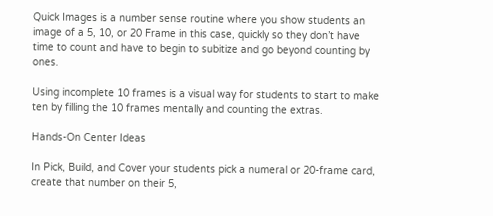Quick Images is a number sense routine where you show students an image of a 5, 10, or 20 Frame in this case, quickly so they don’t have time to count and have to begin to subitize and go beyond counting by ones.

Using incomplete 10 frames is a visual way for students to start to make ten by filling the 10 frames mentally and counting the extras.

Hands-On Center Ideas

In Pick, Build, and Cover your students pick a numeral or 20-frame card, create that number on their 5,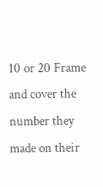10 or 20 Frame and cover the number they made on their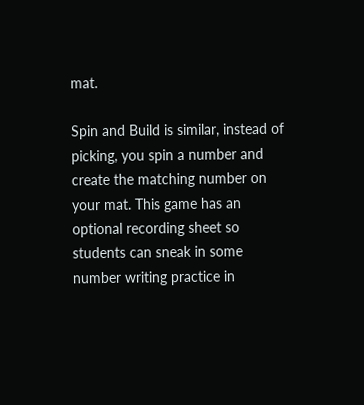mat.

Spin and Build is similar, instead of picking, you spin a number and create the matching number on your mat. This game has an optional recording sheet so students can sneak in some number writing practice in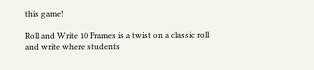this game!

Roll and Write 10 Frames is a twist on a classic roll and write where students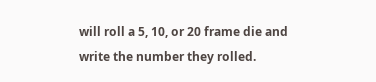will roll a 5, 10, or 20 frame die and write the number they rolled.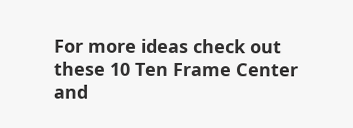For more ideas check out these 10 Ten Frame Center and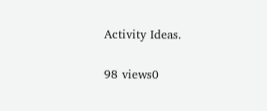Activity Ideas.

98 views0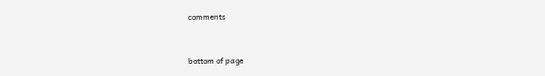comments


bottom of page